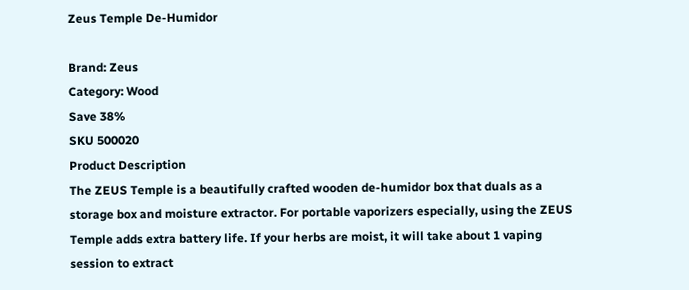Zeus Temple De-Humidor

Brand: Zeus
Category: Wood
Save 38%
SKU 500020
Product Description
The ZEUS Temple is a beautifully crafted wooden de-humidor box that duals as a storage box and moisture extractor. For portable vaporizers especially, using the ZEUS Temple adds extra battery life. If your herbs are moist, it will take about 1 vaping session to extract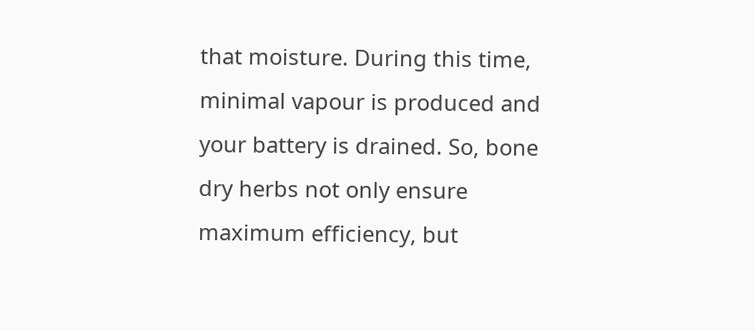that moisture. During this time, minimal vapour is produced and your battery is drained. So, bone dry herbs not only ensure maximum efficiency, but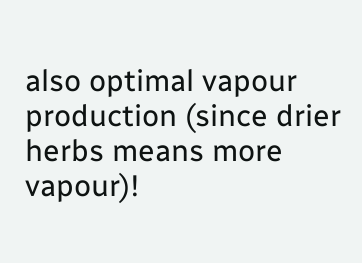also optimal vapour production (since drier herbs means more vapour)!